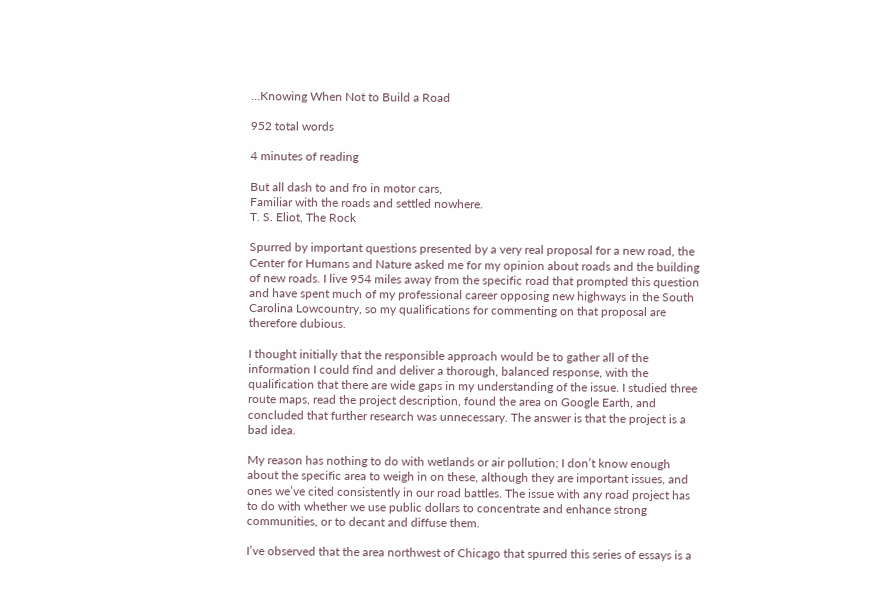…Knowing When Not to Build a Road

952 total words

4 minutes of reading

But all dash to and fro in motor cars,
Familiar with the roads and settled nowhere.
T. S. Eliot, The Rock

Spurred by important questions presented by a very real proposal for a new road, the Center for Humans and Nature asked me for my opinion about roads and the building of new roads. I live 954 miles away from the specific road that prompted this question and have spent much of my professional career opposing new highways in the South Carolina Lowcountry, so my qualifications for commenting on that proposal are therefore dubious.

I thought initially that the responsible approach would be to gather all of the information I could find and deliver a thorough, balanced response, with the qualification that there are wide gaps in my understanding of the issue. I studied three route maps, read the project description, found the area on Google Earth, and concluded that further research was unnecessary. The answer is that the project is a bad idea.

My reason has nothing to do with wetlands or air pollution; I don’t know enough about the specific area to weigh in on these, although they are important issues, and ones we’ve cited consistently in our road battles. The issue with any road project has to do with whether we use public dollars to concentrate and enhance strong communities, or to decant and diffuse them.

I’ve observed that the area northwest of Chicago that spurred this series of essays is a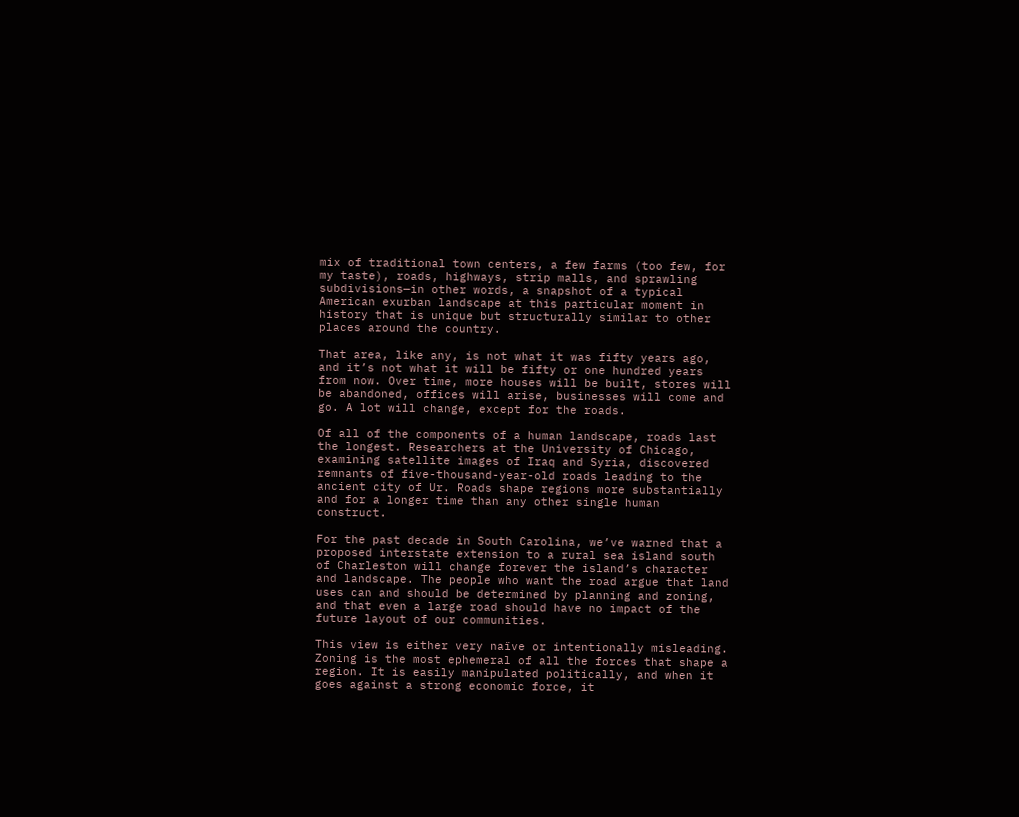mix of traditional town centers, a few farms (too few, for my taste), roads, highways, strip malls, and sprawling subdivisions—in other words, a snapshot of a typical American exurban landscape at this particular moment in history that is unique but structurally similar to other places around the country.

That area, like any, is not what it was fifty years ago, and it’s not what it will be fifty or one hundred years from now. Over time, more houses will be built, stores will be abandoned, offices will arise, businesses will come and go. A lot will change, except for the roads.

Of all of the components of a human landscape, roads last the longest. Researchers at the University of Chicago, examining satellite images of Iraq and Syria, discovered remnants of five-thousand-year-old roads leading to the ancient city of Ur. Roads shape regions more substantially and for a longer time than any other single human construct.

For the past decade in South Carolina, we’ve warned that a proposed interstate extension to a rural sea island south of Charleston will change forever the island’s character and landscape. The people who want the road argue that land uses can and should be determined by planning and zoning, and that even a large road should have no impact of the future layout of our communities.

This view is either very naïve or intentionally misleading. Zoning is the most ephemeral of all the forces that shape a region. It is easily manipulated politically, and when it goes against a strong economic force, it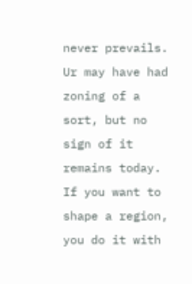never prevails. Ur may have had zoning of a sort, but no sign of it remains today. If you want to shape a region, you do it with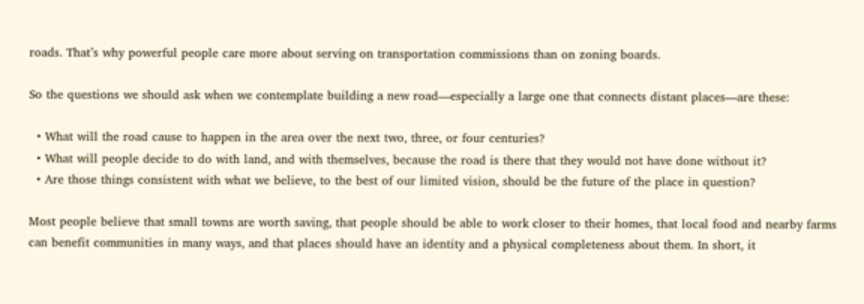roads. That’s why powerful people care more about serving on transportation commissions than on zoning boards.

So the questions we should ask when we contemplate building a new road—especially a large one that connects distant places—are these:

  • What will the road cause to happen in the area over the next two, three, or four centuries?
  • What will people decide to do with land, and with themselves, because the road is there that they would not have done without it?
  • Are those things consistent with what we believe, to the best of our limited vision, should be the future of the place in question?

Most people believe that small towns are worth saving, that people should be able to work closer to their homes, that local food and nearby farms can benefit communities in many ways, and that places should have an identity and a physical completeness about them. In short, it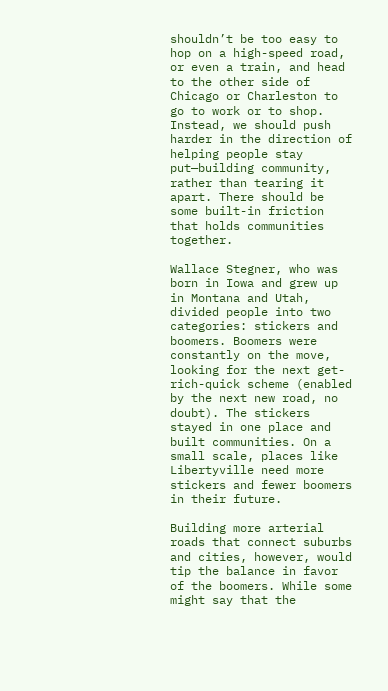shouldn’t be too easy to hop on a high-speed road, or even a train, and head to the other side of Chicago or Charleston to go to work or to shop. Instead, we should push harder in the direction of helping people stay put—building community, rather than tearing it apart. There should be some built-in friction that holds communities together.

Wallace Stegner, who was born in Iowa and grew up in Montana and Utah, divided people into two categories: stickers and boomers. Boomers were constantly on the move, looking for the next get-rich-quick scheme (enabled by the next new road, no doubt). The stickers stayed in one place and built communities. On a small scale, places like Libertyville need more stickers and fewer boomers in their future.

Building more arterial roads that connect suburbs and cities, however, would tip the balance in favor of the boomers. While some might say that the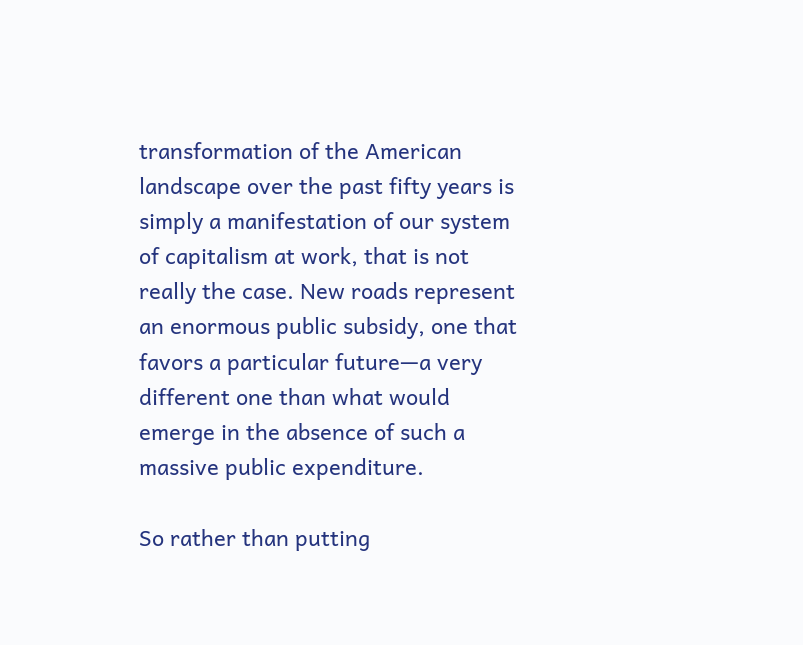transformation of the American landscape over the past fifty years is simply a manifestation of our system of capitalism at work, that is not really the case. New roads represent an enormous public subsidy, one that favors a particular future—a very different one than what would emerge in the absence of such a massive public expenditure.

So rather than putting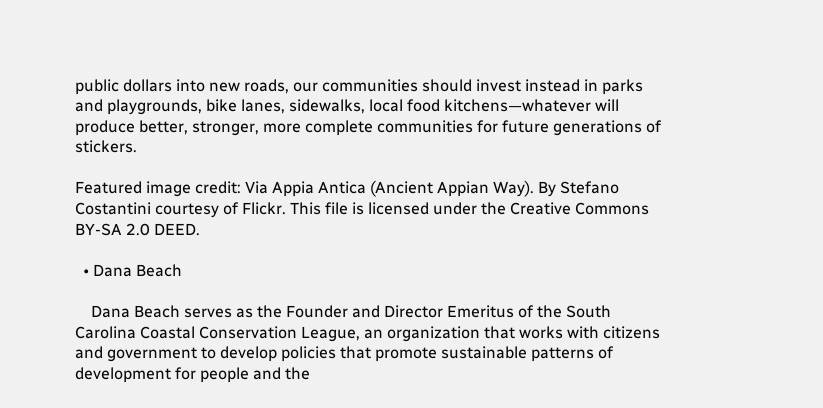public dollars into new roads, our communities should invest instead in parks and playgrounds, bike lanes, sidewalks, local food kitchens—whatever will produce better, stronger, more complete communities for future generations of stickers.

Featured image credit: Via Appia Antica (Ancient Appian Way). By Stefano Costantini courtesy of Flickr. This file is licensed under the Creative Commons BY-SA 2.0 DEED.

  • Dana Beach

    Dana Beach serves as the Founder and Director Emeritus of the South Carolina Coastal Conservation League, an organization that works with citizens and government to develop policies that promote sustainable patterns of development for people and the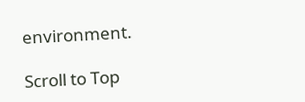environment.

Scroll to Top